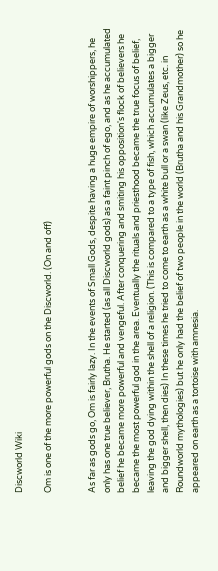Discworld Wiki

Om is one of the more powerful gods on the Discworld. (On and off)


As far as gods go, Om is fairly lazy. In the events of Small Gods, despite having a huge empire of worshippers, he only has one true believer, Brutha. He started (as all Discworld gods) as a faint pinch of ego, and as he accumulated belief he became more powerful and vengeful. After conquering and smiting his opposition's flock of believers he became the most powerful god in the area. Eventually the rituals and priesthood became the true focus of belief, leaving the god dying within the shell of a religion. (This is compared to a type of fish, which accumulates a bigger and bigger shell, then dies) In these times he tried to come to earth as a white bull or a swan (like Zeus, etc. in Roundworld mythologies) but he only had the belief of two people in the world (Brutha and his Grandmother) so he appeared on earth as a tortoise with amnesia.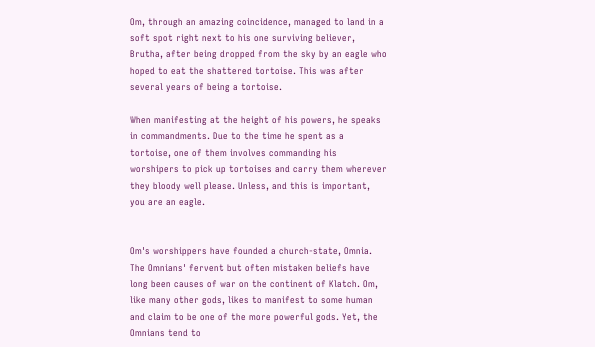Om, through an amazing coincidence, managed to land in a soft spot right next to his one surviving believer, Brutha, after being dropped from the sky by an eagle who hoped to eat the shattered tortoise. This was after several years of being a tortoise.

When manifesting at the height of his powers, he speaks in commandments. Due to the time he spent as a tortoise, one of them involves commanding his worshipers to pick up tortoises and carry them wherever they bloody well please. Unless, and this is important, you are an eagle.


Om's worshippers have founded a church-state, Omnia. The Omnians' fervent but often mistaken beliefs have long been causes of war on the continent of Klatch. Om, like many other gods, likes to manifest to some human and claim to be one of the more powerful gods. Yet, the Omnians tend to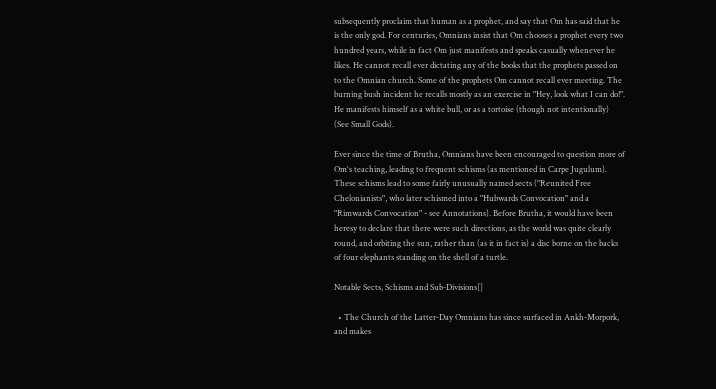subsequently proclaim that human as a prophet, and say that Om has said that he is the only god. For centuries, Omnians insist that Om chooses a prophet every two hundred years, while in fact Om just manifests and speaks casually whenever he likes. He cannot recall ever dictating any of the books that the prophets passed on to the Omnian church. Some of the prophets Om cannot recall ever meeting. The burning bush incident he recalls mostly as an exercise in "Hey, look what I can do!". He manifests himself as a white bull, or as a tortoise (though not intentionally) (See Small Gods).

Ever since the time of Brutha, Omnians have been encouraged to question more of Om's teaching, leading to frequent schisms (as mentioned in Carpe Jugulum). These schisms lead to some fairly unusually named sects ("Reunited Free Chelonianists", who later schismed into a "Hubwards Convocation" and a "Rimwards Convocation" - see Annotations). Before Brutha, it would have been heresy to declare that there were such directions, as the world was quite clearly round, and orbiting the sun, rather than (as it in fact is) a disc borne on the backs of four elephants standing on the shell of a turtle.

Notable Sects, Schisms and Sub-Divisions[]

  • The Church of the Latter-Day Omnians has since surfaced in Ankh-Morpork, and makes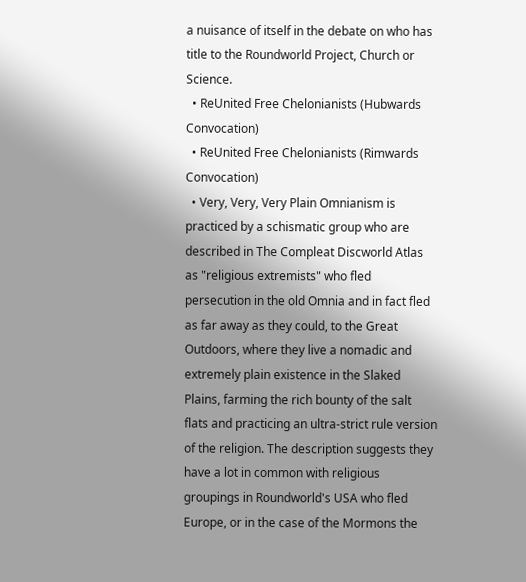a nuisance of itself in the debate on who has title to the Roundworld Project, Church or Science.
  • ReUnited Free Chelonianists (Hubwards Convocation)
  • ReUnited Free Chelonianists (Rimwards Convocation)
  • Very, Very, Very Plain Omnianism is practiced by a schismatic group who are described in The Compleat Discworld Atlas as "religious extremists" who fled persecution in the old Omnia and in fact fled as far away as they could, to the Great Outdoors, where they live a nomadic and extremely plain existence in the Slaked Plains, farming the rich bounty of the salt flats and practicing an ultra-strict rule version of the religion. The description suggests they have a lot in common with religious groupings in Roundworld's USA who fled Europe, or in the case of the Mormons the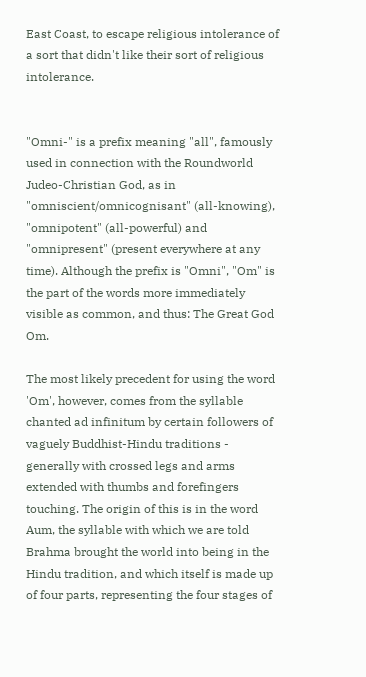East Coast, to escape religious intolerance of a sort that didn't like their sort of religious intolerance.


"Omni-" is a prefix meaning "all", famously used in connection with the Roundworld Judeo-Christian God, as in "omniscient/omnicognisant" (all-knowing), "omnipotent" (all-powerful) and "omnipresent" (present everywhere at any time). Although the prefix is "Omni", "Om" is the part of the words more immediately visible as common, and thus: The Great God Om.

The most likely precedent for using the word 'Om', however, comes from the syllable chanted ad infinitum by certain followers of vaguely Buddhist-Hindu traditions - generally with crossed legs and arms extended with thumbs and forefingers touching. The origin of this is in the word Aum, the syllable with which we are told Brahma brought the world into being in the Hindu tradition, and which itself is made up of four parts, representing the four stages of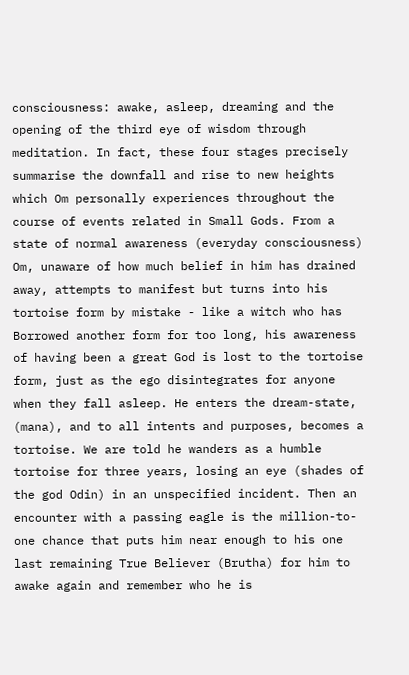consciousness: awake, asleep, dreaming and the opening of the third eye of wisdom through meditation. In fact, these four stages precisely summarise the downfall and rise to new heights which Om personally experiences throughout the course of events related in Small Gods. From a state of normal awareness (everyday consciousness) Om, unaware of how much belief in him has drained away, attempts to manifest but turns into his tortoise form by mistake - like a witch who has Borrowed another form for too long, his awareness of having been a great God is lost to the tortoise form, just as the ego disintegrates for anyone when they fall asleep. He enters the dream-state, (mana), and to all intents and purposes, becomes a tortoise. We are told he wanders as a humble tortoise for three years, losing an eye (shades of the god Odin) in an unspecified incident. Then an encounter with a passing eagle is the million-to-one chance that puts him near enough to his one last remaining True Believer (Brutha) for him to awake again and remember who he is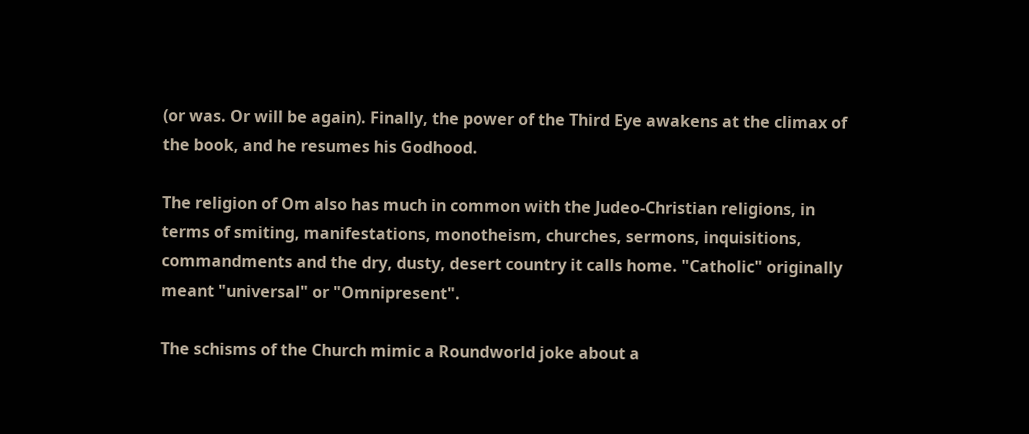(or was. Or will be again). Finally, the power of the Third Eye awakens at the climax of the book, and he resumes his Godhood.

The religion of Om also has much in common with the Judeo-Christian religions, in terms of smiting, manifestations, monotheism, churches, sermons, inquisitions, commandments and the dry, dusty, desert country it calls home. "Catholic" originally meant "universal" or "Omnipresent".

The schisms of the Church mimic a Roundworld joke about a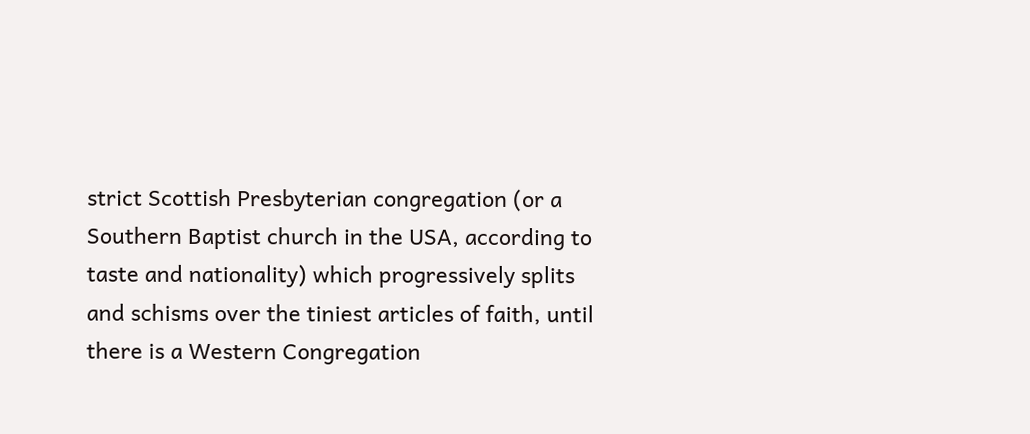strict Scottish Presbyterian congregation (or a Southern Baptist church in the USA, according to taste and nationality) which progressively splits and schisms over the tiniest articles of faith, until there is a Western Congregation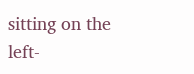sitting on the left-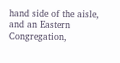hand side of the aisle, and an Eastern Congregation,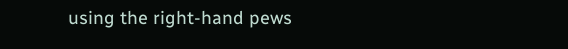using the right-hand pews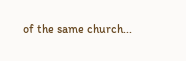of the same church...